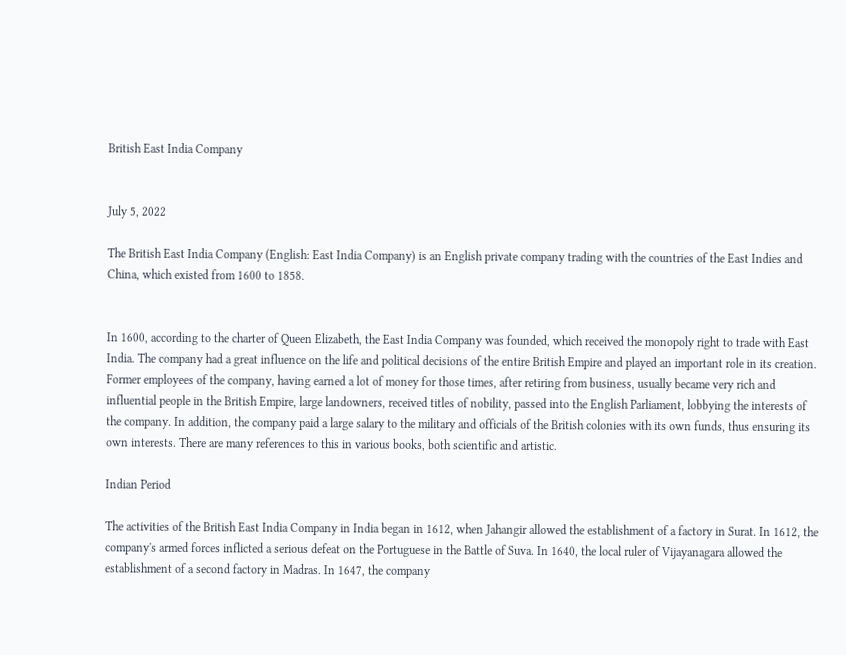British East India Company


July 5, 2022

The British East India Company (English: East India Company) is an English private company trading with the countries of the East Indies and China, which existed from 1600 to 1858.


In 1600, according to the charter of Queen Elizabeth, the East India Company was founded, which received the monopoly right to trade with East India. The company had a great influence on the life and political decisions of the entire British Empire and played an important role in its creation. Former employees of the company, having earned a lot of money for those times, after retiring from business, usually became very rich and influential people in the British Empire, large landowners, received titles of nobility, passed into the English Parliament, lobbying the interests of the company. In addition, the company paid a large salary to the military and officials of the British colonies with its own funds, thus ensuring its own interests. There are many references to this in various books, both scientific and artistic.

Indian Period

The activities of the British East India Company in India began in 1612, when Jahangir allowed the establishment of a factory in Surat. In 1612, the company's armed forces inflicted a serious defeat on the Portuguese in the Battle of Suva. In 1640, the local ruler of Vijayanagara allowed the establishment of a second factory in Madras. In 1647, the company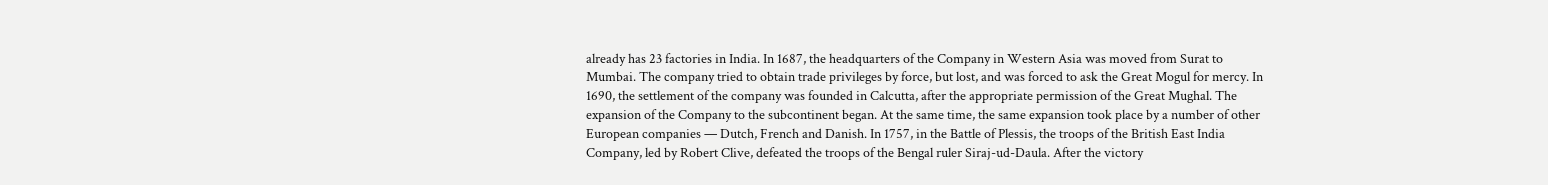already has 23 factories in India. In 1687, the headquarters of the Company in Western Asia was moved from Surat to Mumbai. The company tried to obtain trade privileges by force, but lost, and was forced to ask the Great Mogul for mercy. In 1690, the settlement of the company was founded in Calcutta, after the appropriate permission of the Great Mughal. The expansion of the Company to the subcontinent began. At the same time, the same expansion took place by a number of other European companies — Dutch, French and Danish. In 1757, in the Battle of Plessis, the troops of the British East India Company, led by Robert Clive, defeated the troops of the Bengal ruler Siraj-ud-Daula. After the victory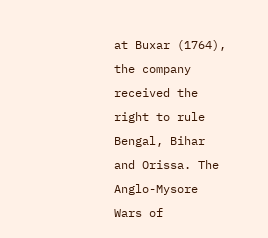at Buxar (1764), the company received the right to rule Bengal, Bihar and Orissa. The Anglo-Mysore Wars of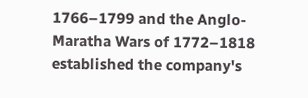1766–1799 and the Anglo-Maratha Wars of 1772–1818 established the company's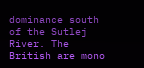dominance south of the Sutlej River. The British are mono